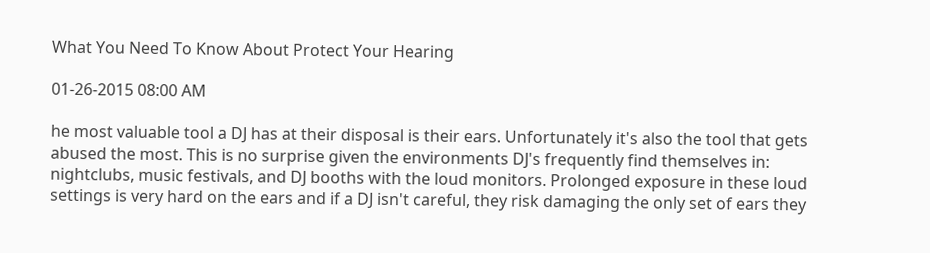What You Need To Know About Protect Your Hearing

01-26-2015 08:00 AM

he most valuable tool a DJ has at their disposal is their ears. Unfortunately it's also the tool that gets abused the most. This is no surprise given the environments DJ's frequently find themselves in: nightclubs, music festivals, and DJ booths with the loud monitors. Prolonged exposure in these loud settings is very hard on the ears and if a DJ isn't careful, they risk damaging the only set of ears they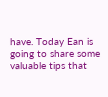have. Today Ean is going to share some valuable tips that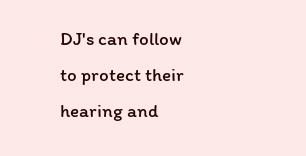DJ's can follow to protect their hearing and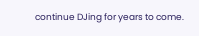continue DJing for years to come.